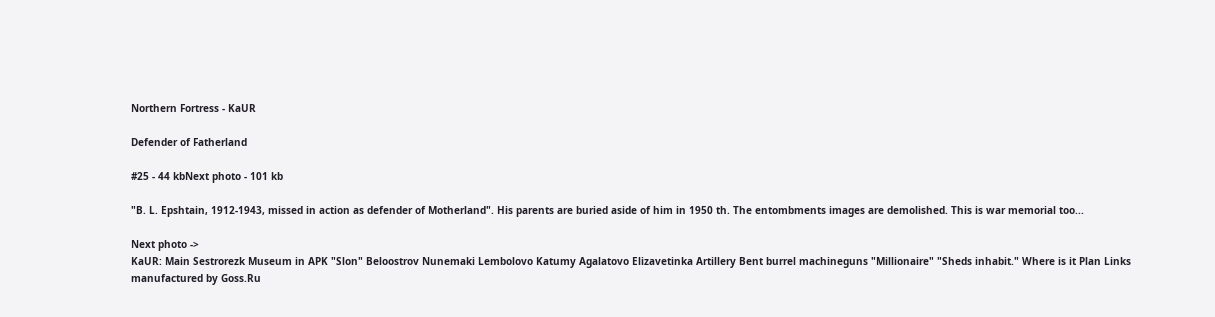Northern Fortress - KaUR

Defender of Fatherland

#25 - 44 kbNext photo - 101 kb

"B. L. Epshtain, 1912-1943, missed in action as defender of Motherland". His parents are buried aside of him in 1950 th. The entombments images are demolished. This is war memorial too...

Next photo ->
KaUR: Main Sestrorezk Museum in APK "Slon" Beloostrov Nunemaki Lembolovo Katumy Agalatovo Elizavetinka Artillery Bent burrel machineguns "Millionaire" "Sheds inhabit." Where is it Plan Links
manufactured by Goss.Ru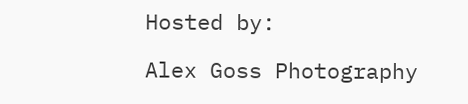Hosted by:

Alex Goss Photography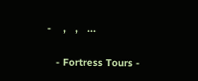-    ,   ,   ...

   - Fortress Tours -